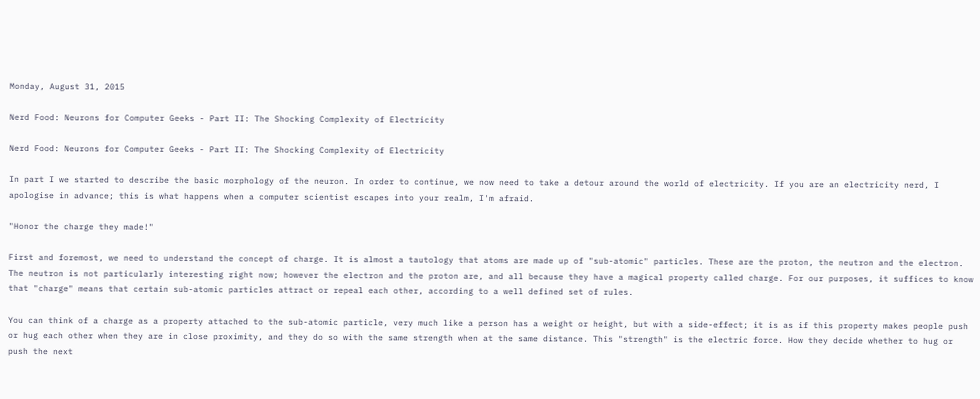Monday, August 31, 2015

Nerd Food: Neurons for Computer Geeks - Part II: The Shocking Complexity of Electricity

Nerd Food: Neurons for Computer Geeks - Part II: The Shocking Complexity of Electricity

In part I we started to describe the basic morphology of the neuron. In order to continue, we now need to take a detour around the world of electricity. If you are an electricity nerd, I apologise in advance; this is what happens when a computer scientist escapes into your realm, I'm afraid.

"Honor the charge they made!"

First and foremost, we need to understand the concept of charge. It is almost a tautology that atoms are made up of "sub-atomic" particles. These are the proton, the neutron and the electron. The neutron is not particularly interesting right now; however the electron and the proton are, and all because they have a magical property called charge. For our purposes, it suffices to know that "charge" means that certain sub-atomic particles attract or repeal each other, according to a well defined set of rules.

You can think of a charge as a property attached to the sub-atomic particle, very much like a person has a weight or height, but with a side-effect; it is as if this property makes people push or hug each other when they are in close proximity, and they do so with the same strength when at the same distance. This "strength" is the electric force. How they decide whether to hug or push the next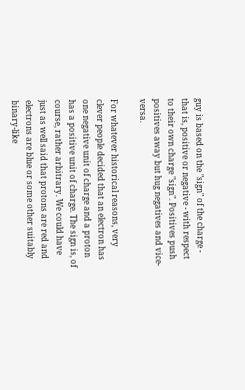guy is based on the "sign" of the charge - that is, positive or negative - with respect to their own charge "sign". Positives push positives away but hug negatives and vice-versa.

For whatever historical reasons, very clever people decided that an electron has one negative unit of charge and a proton has a positive unit of charge. The sign is, of course, rather arbitrary. We could have just as well said that protons are red and electrons are blue or some other suitably binary-like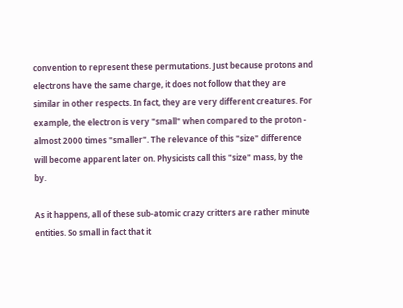convention to represent these permutations. Just because protons and electrons have the same charge, it does not follow that they are similar in other respects. In fact, they are very different creatures. For example, the electron is very "small" when compared to the proton - almost 2000 times "smaller". The relevance of this "size" difference will become apparent later on. Physicists call this "size" mass, by the by.

As it happens, all of these sub-atomic crazy critters are rather minute entities. So small in fact that it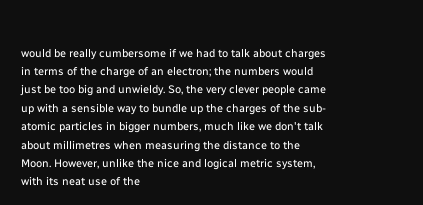would be really cumbersome if we had to talk about charges in terms of the charge of an electron; the numbers would just be too big and unwieldy. So, the very clever people came up with a sensible way to bundle up the charges of the sub-atomic particles in bigger numbers, much like we don't talk about millimetres when measuring the distance to the Moon. However, unlike the nice and logical metric system, with its neat use of the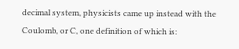decimal system, physicists came up instead with the Coulomb, or C, one definition of which is: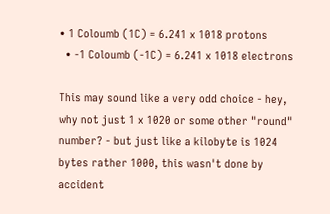• 1 Coloumb (1C) = 6.241 x 1018 protons
  • -1 Coloumb (-1C) = 6.241 x 1018 electrons

This may sound like a very odd choice - hey, why not just 1 x 1020 or some other "round" number? - but just like a kilobyte is 1024 bytes rather 1000, this wasn't done by accident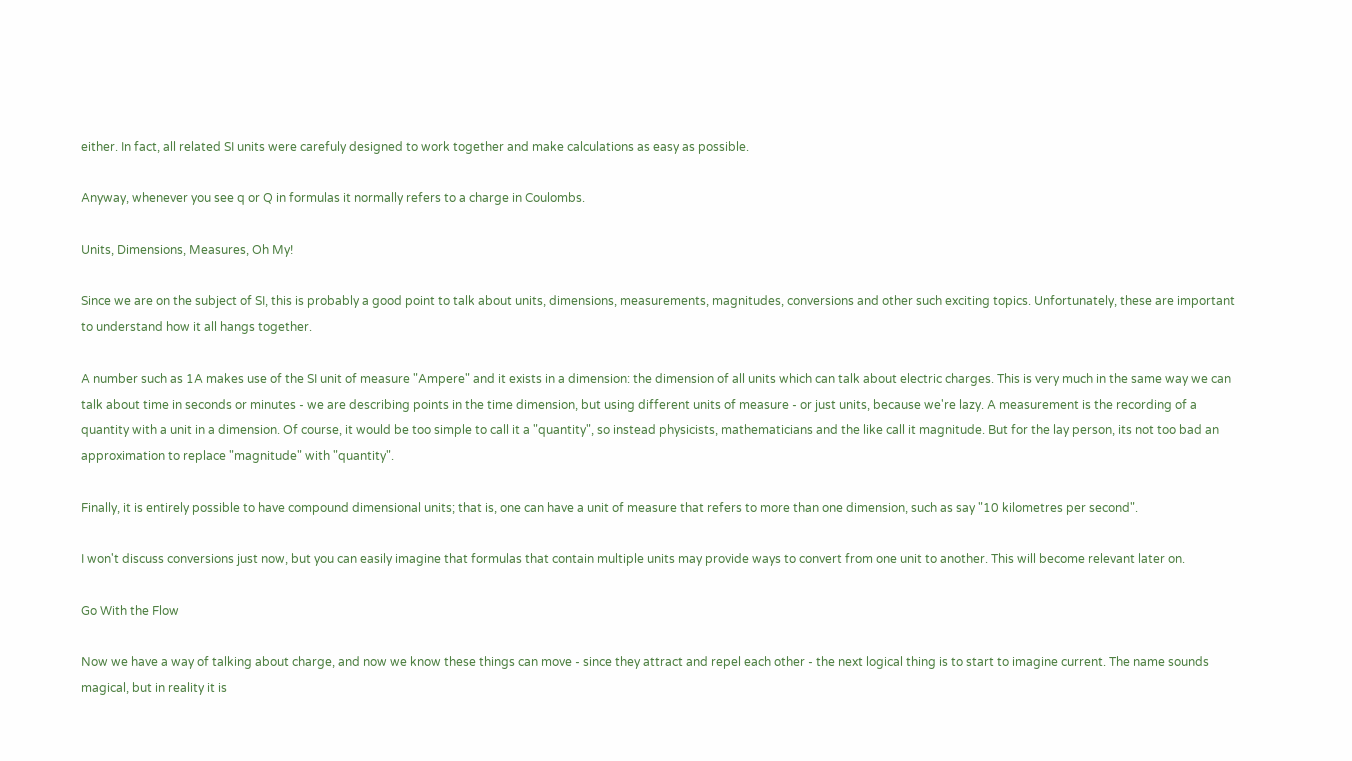either. In fact, all related SI units were carefuly designed to work together and make calculations as easy as possible.

Anyway, whenever you see q or Q in formulas it normally refers to a charge in Coulombs.

Units, Dimensions, Measures, Oh My!

Since we are on the subject of SI, this is probably a good point to talk about units, dimensions, measurements, magnitudes, conversions and other such exciting topics. Unfortunately, these are important to understand how it all hangs together.

A number such as 1A makes use of the SI unit of measure "Ampere" and it exists in a dimension: the dimension of all units which can talk about electric charges. This is very much in the same way we can talk about time in seconds or minutes - we are describing points in the time dimension, but using different units of measure - or just units, because we're lazy. A measurement is the recording of a quantity with a unit in a dimension. Of course, it would be too simple to call it a "quantity", so instead physicists, mathematicians and the like call it magnitude. But for the lay person, its not too bad an approximation to replace "magnitude" with "quantity".

Finally, it is entirely possible to have compound dimensional units; that is, one can have a unit of measure that refers to more than one dimension, such as say "10 kilometres per second".

I won't discuss conversions just now, but you can easily imagine that formulas that contain multiple units may provide ways to convert from one unit to another. This will become relevant later on.

Go With the Flow

Now we have a way of talking about charge, and now we know these things can move - since they attract and repel each other - the next logical thing is to start to imagine current. The name sounds magical, but in reality it is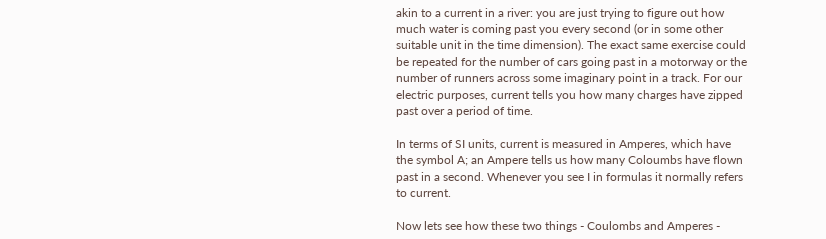akin to a current in a river: you are just trying to figure out how much water is coming past you every second (or in some other suitable unit in the time dimension). The exact same exercise could be repeated for the number of cars going past in a motorway or the number of runners across some imaginary point in a track. For our electric purposes, current tells you how many charges have zipped past over a period of time.

In terms of SI units, current is measured in Amperes, which have the symbol A; an Ampere tells us how many Coloumbs have flown past in a second. Whenever you see I in formulas it normally refers to current.

Now lets see how these two things - Coulombs and Amperes -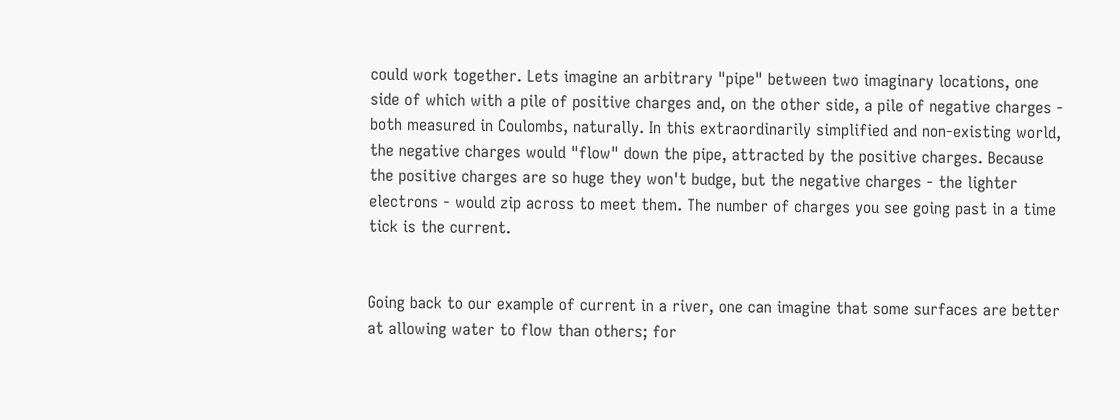could work together. Lets imagine an arbitrary "pipe" between two imaginary locations, one side of which with a pile of positive charges and, on the other side, a pile of negative charges - both measured in Coulombs, naturally. In this extraordinarily simplified and non-existing world, the negative charges would "flow" down the pipe, attracted by the positive charges. Because the positive charges are so huge they won't budge, but the negative charges - the lighter electrons - would zip across to meet them. The number of charges you see going past in a time tick is the current.


Going back to our example of current in a river, one can imagine that some surfaces are better at allowing water to flow than others; for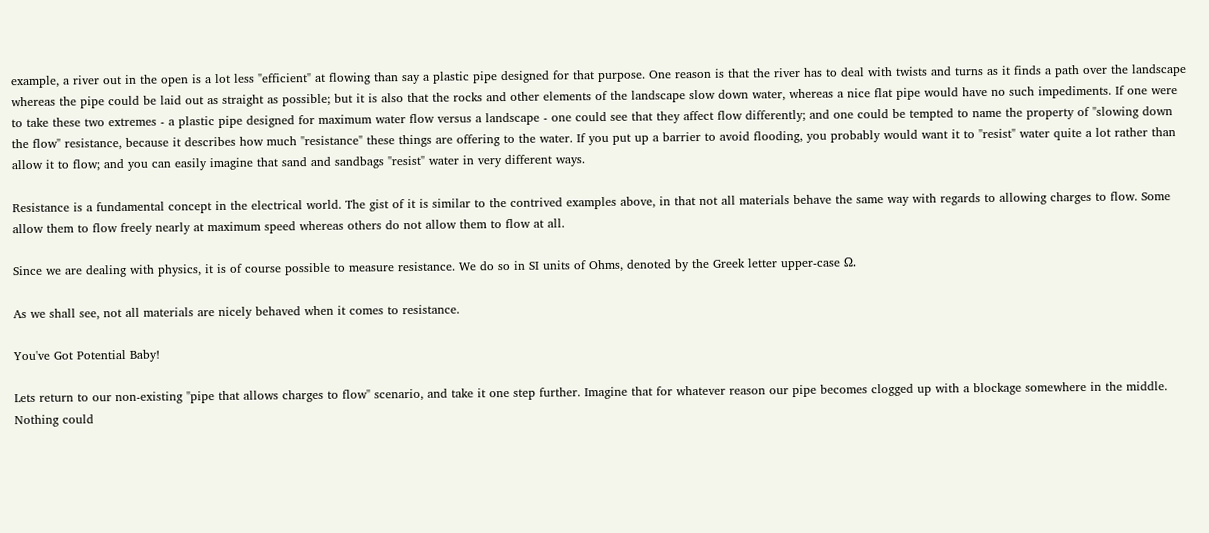example, a river out in the open is a lot less "efficient" at flowing than say a plastic pipe designed for that purpose. One reason is that the river has to deal with twists and turns as it finds a path over the landscape whereas the pipe could be laid out as straight as possible; but it is also that the rocks and other elements of the landscape slow down water, whereas a nice flat pipe would have no such impediments. If one were to take these two extremes - a plastic pipe designed for maximum water flow versus a landscape - one could see that they affect flow differently; and one could be tempted to name the property of "slowing down the flow" resistance, because it describes how much "resistance" these things are offering to the water. If you put up a barrier to avoid flooding, you probably would want it to "resist" water quite a lot rather than allow it to flow; and you can easily imagine that sand and sandbags "resist" water in very different ways.

Resistance is a fundamental concept in the electrical world. The gist of it is similar to the contrived examples above, in that not all materials behave the same way with regards to allowing charges to flow. Some allow them to flow freely nearly at maximum speed whereas others do not allow them to flow at all.

Since we are dealing with physics, it is of course possible to measure resistance. We do so in SI units of Ohms, denoted by the Greek letter upper-case Ω.

As we shall see, not all materials are nicely behaved when it comes to resistance.

You've Got Potential Baby!

Lets return to our non-existing "pipe that allows charges to flow" scenario, and take it one step further. Imagine that for whatever reason our pipe becomes clogged up with a blockage somewhere in the middle. Nothing could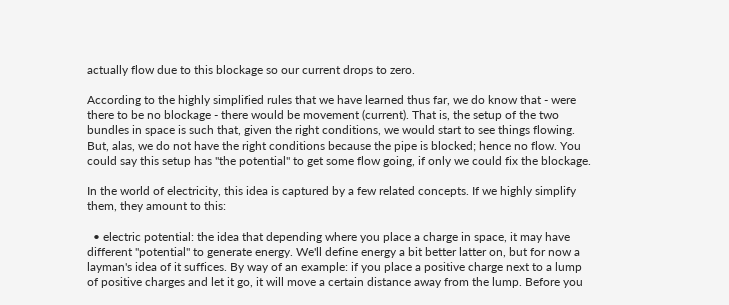actually flow due to this blockage so our current drops to zero.

According to the highly simplified rules that we have learned thus far, we do know that - were there to be no blockage - there would be movement (current). That is, the setup of the two bundles in space is such that, given the right conditions, we would start to see things flowing. But, alas, we do not have the right conditions because the pipe is blocked; hence no flow. You could say this setup has "the potential" to get some flow going, if only we could fix the blockage.

In the world of electricity, this idea is captured by a few related concepts. If we highly simplify them, they amount to this:

  • electric potential: the idea that depending where you place a charge in space, it may have different "potential" to generate energy. We'll define energy a bit better latter on, but for now a layman's idea of it suffices. By way of an example: if you place a positive charge next to a lump of positive charges and let it go, it will move a certain distance away from the lump. Before you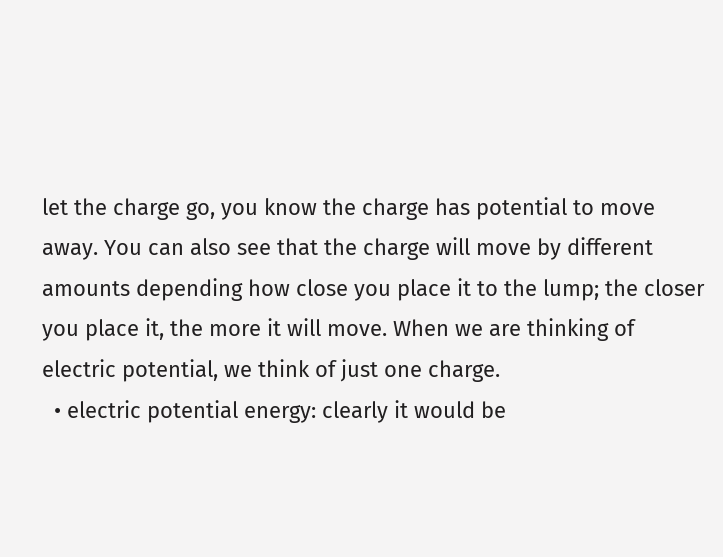let the charge go, you know the charge has potential to move away. You can also see that the charge will move by different amounts depending how close you place it to the lump; the closer you place it, the more it will move. When we are thinking of electric potential, we think of just one charge.
  • electric potential energy: clearly it would be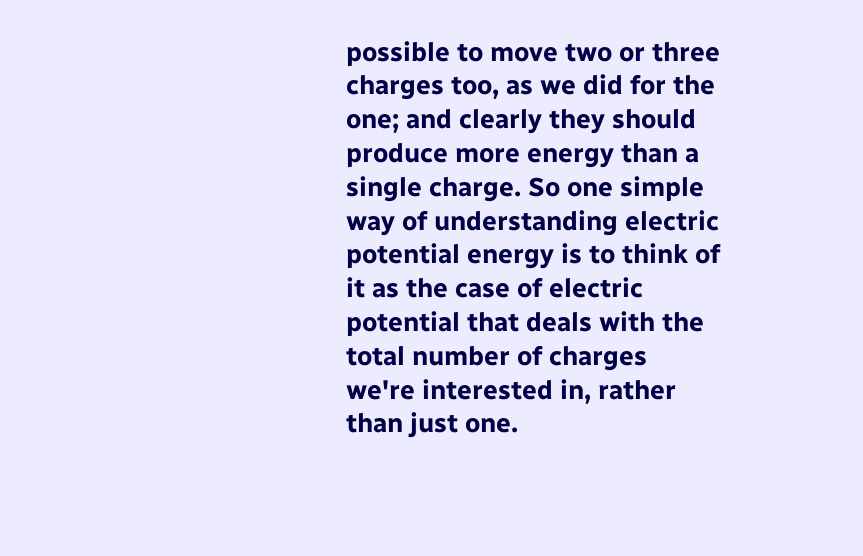possible to move two or three charges too, as we did for the one; and clearly they should produce more energy than a single charge. So one simple way of understanding electric potential energy is to think of it as the case of electric potential that deals with the total number of charges we're interested in, rather than just one.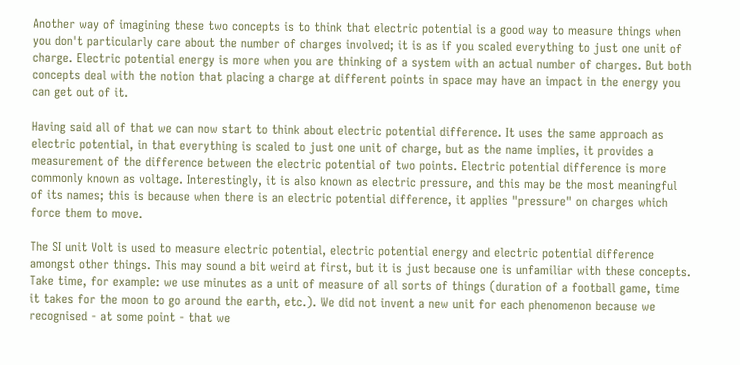Another way of imagining these two concepts is to think that electric potential is a good way to measure things when you don't particularly care about the number of charges involved; it is as if you scaled everything to just one unit of charge. Electric potential energy is more when you are thinking of a system with an actual number of charges. But both concepts deal with the notion that placing a charge at different points in space may have an impact in the energy you can get out of it.

Having said all of that we can now start to think about electric potential difference. It uses the same approach as electric potential, in that everything is scaled to just one unit of charge, but as the name implies, it provides a measurement of the difference between the electric potential of two points. Electric potential difference is more commonly known as voltage. Interestingly, it is also known as electric pressure, and this may be the most meaningful of its names; this is because when there is an electric potential difference, it applies "pressure" on charges which force them to move.

The SI unit Volt is used to measure electric potential, electric potential energy and electric potential difference amongst other things. This may sound a bit weird at first, but it is just because one is unfamiliar with these concepts. Take time, for example: we use minutes as a unit of measure of all sorts of things (duration of a football game, time it takes for the moon to go around the earth, etc.). We did not invent a new unit for each phenomenon because we recognised - at some point - that we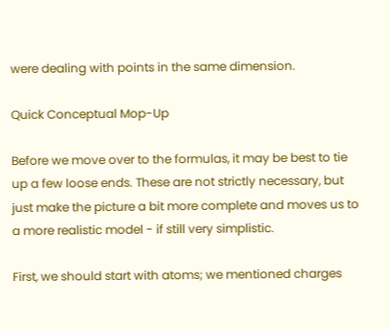were dealing with points in the same dimension.

Quick Conceptual Mop-Up

Before we move over to the formulas, it may be best to tie up a few loose ends. These are not strictly necessary, but just make the picture a bit more complete and moves us to a more realistic model - if still very simplistic.

First, we should start with atoms; we mentioned charges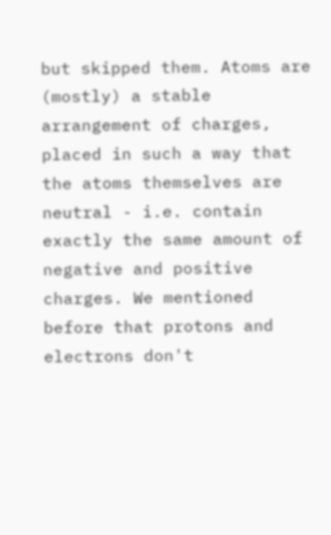but skipped them. Atoms are (mostly) a stable arrangement of charges, placed in such a way that the atoms themselves are neutral - i.e. contain exactly the same amount of negative and positive charges. We mentioned before that protons and electrons don't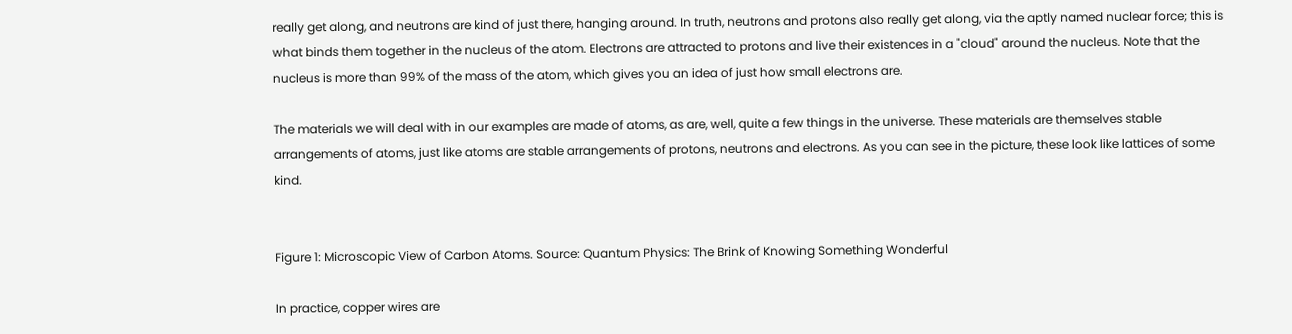really get along, and neutrons are kind of just there, hanging around. In truth, neutrons and protons also really get along, via the aptly named nuclear force; this is what binds them together in the nucleus of the atom. Electrons are attracted to protons and live their existences in a "cloud" around the nucleus. Note that the nucleus is more than 99% of the mass of the atom, which gives you an idea of just how small electrons are.

The materials we will deal with in our examples are made of atoms, as are, well, quite a few things in the universe. These materials are themselves stable arrangements of atoms, just like atoms are stable arrangements of protons, neutrons and electrons. As you can see in the picture, these look like lattices of some kind.


Figure 1: Microscopic View of Carbon Atoms. Source: Quantum Physics: The Brink of Knowing Something Wonderful

In practice, copper wires are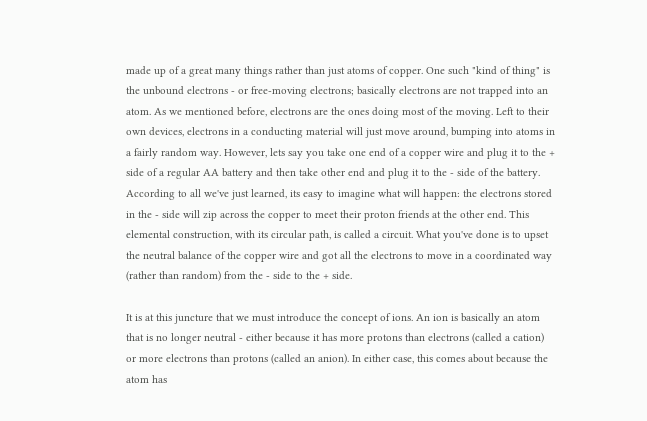made up of a great many things rather than just atoms of copper. One such "kind of thing" is the unbound electrons - or free-moving electrons; basically electrons are not trapped into an atom. As we mentioned before, electrons are the ones doing most of the moving. Left to their own devices, electrons in a conducting material will just move around, bumping into atoms in a fairly random way. However, lets say you take one end of a copper wire and plug it to the + side of a regular AA battery and then take other end and plug it to the - side of the battery. According to all we've just learned, its easy to imagine what will happen: the electrons stored in the - side will zip across the copper to meet their proton friends at the other end. This elemental construction, with its circular path, is called a circuit. What you've done is to upset the neutral balance of the copper wire and got all the electrons to move in a coordinated way (rather than random) from the - side to the + side.

It is at this juncture that we must introduce the concept of ions. An ion is basically an atom that is no longer neutral - either because it has more protons than electrons (called a cation) or more electrons than protons (called an anion). In either case, this comes about because the atom has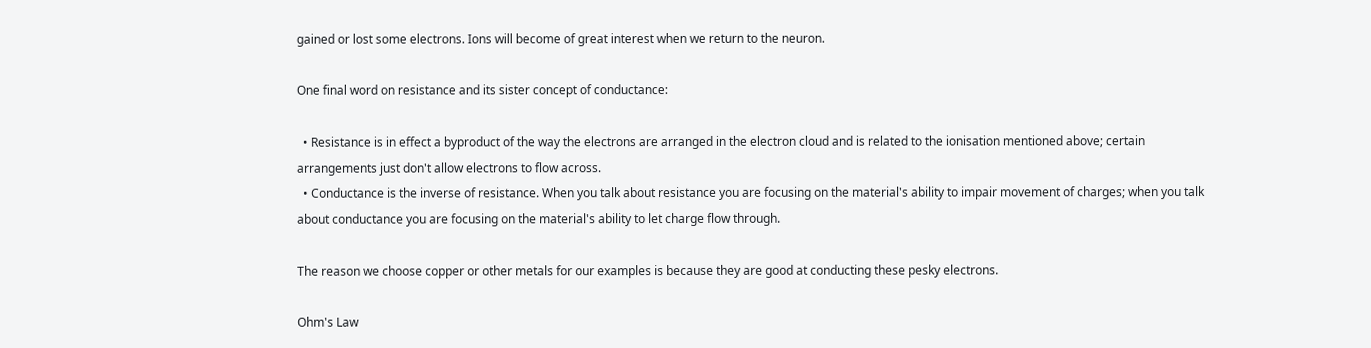gained or lost some electrons. Ions will become of great interest when we return to the neuron.

One final word on resistance and its sister concept of conductance:

  • Resistance is in effect a byproduct of the way the electrons are arranged in the electron cloud and is related to the ionisation mentioned above; certain arrangements just don't allow electrons to flow across.
  • Conductance is the inverse of resistance. When you talk about resistance you are focusing on the material's ability to impair movement of charges; when you talk about conductance you are focusing on the material's ability to let charge flow through.

The reason we choose copper or other metals for our examples is because they are good at conducting these pesky electrons.

Ohm's Law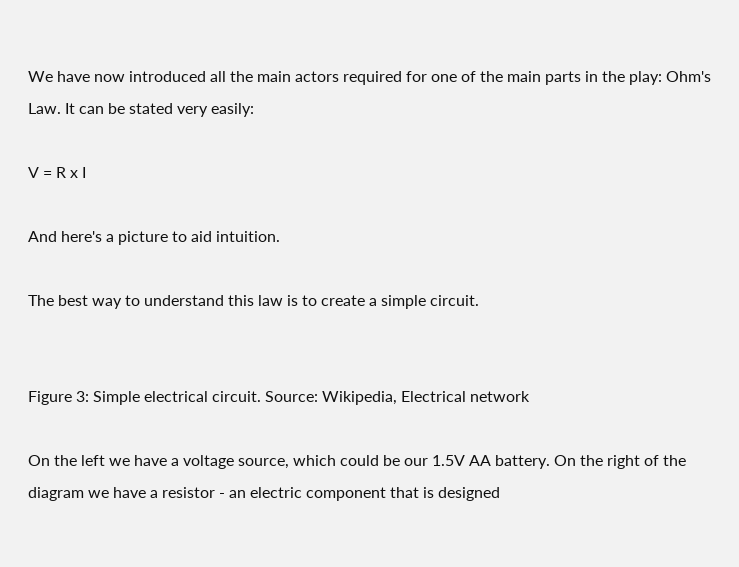We have now introduced all the main actors required for one of the main parts in the play: Ohm's Law. It can be stated very easily:

V = R x I

And here's a picture to aid intuition.

The best way to understand this law is to create a simple circuit.


Figure 3: Simple electrical circuit. Source: Wikipedia, Electrical network

On the left we have a voltage source, which could be our 1.5V AA battery. On the right of the diagram we have a resistor - an electric component that is designed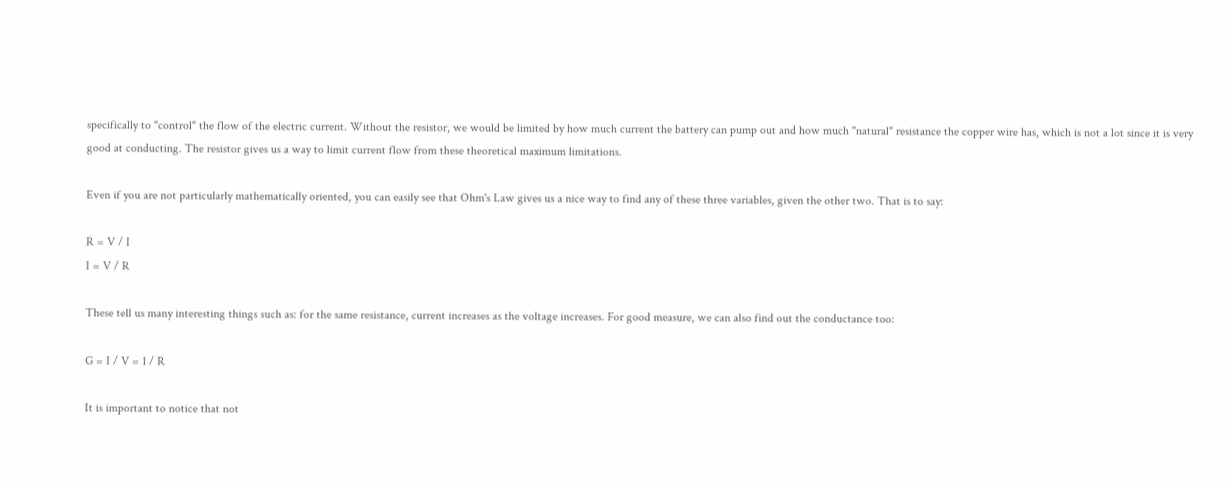specifically to "control" the flow of the electric current. Without the resistor, we would be limited by how much current the battery can pump out and how much "natural" resistance the copper wire has, which is not a lot since it is very good at conducting. The resistor gives us a way to limit current flow from these theoretical maximum limitations.

Even if you are not particularly mathematically oriented, you can easily see that Ohm's Law gives us a nice way to find any of these three variables, given the other two. That is to say:

R = V / I
I = V / R

These tell us many interesting things such as: for the same resistance, current increases as the voltage increases. For good measure, we can also find out the conductance too:

G = I / V = 1 / R

It is important to notice that not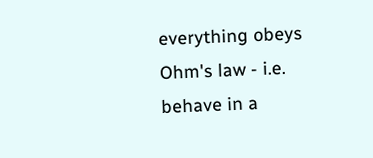everything obeys Ohm's law - i.e. behave in a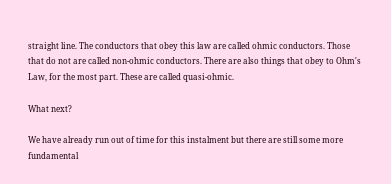straight line. The conductors that obey this law are called ohmic conductors. Those that do not are called non-ohmic conductors. There are also things that obey to Ohm's Law, for the most part. These are called quasi-ohmic.

What next?

We have already run out of time for this instalment but there are still some more fundamental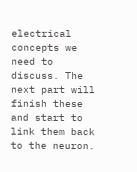electrical concepts we need to discuss. The next part will finish these and start to link them back to the neuron.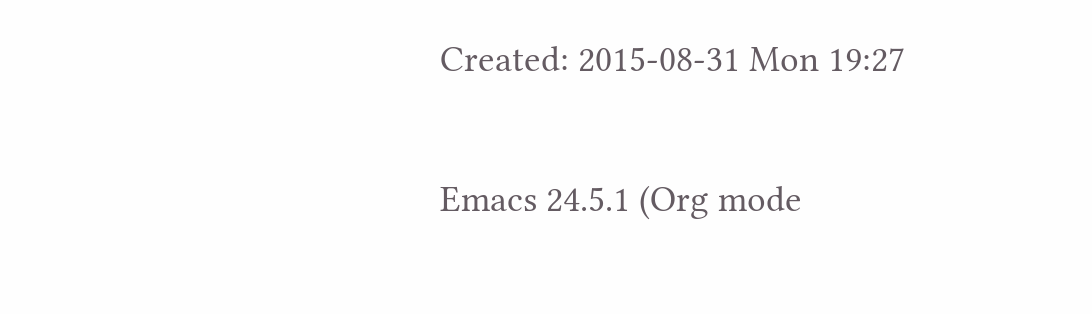Created: 2015-08-31 Mon 19:27

Emacs 24.5.1 (Org mode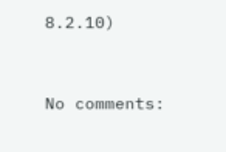8.2.10)


No comments: